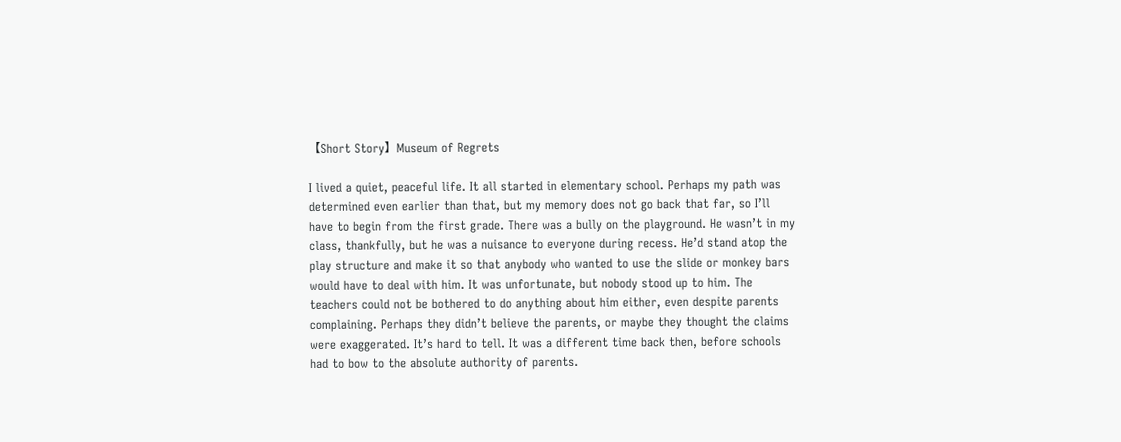【Short Story】Museum of Regrets

I lived a quiet, peaceful life. It all started in elementary school. Perhaps my path was determined even earlier than that, but my memory does not go back that far, so I’ll have to begin from the first grade. There was a bully on the playground. He wasn’t in my class, thankfully, but he was a nuisance to everyone during recess. He’d stand atop the play structure and make it so that anybody who wanted to use the slide or monkey bars would have to deal with him. It was unfortunate, but nobody stood up to him. The teachers could not be bothered to do anything about him either, even despite parents complaining. Perhaps they didn’t believe the parents, or maybe they thought the claims were exaggerated. It’s hard to tell. It was a different time back then, before schools had to bow to the absolute authority of parents.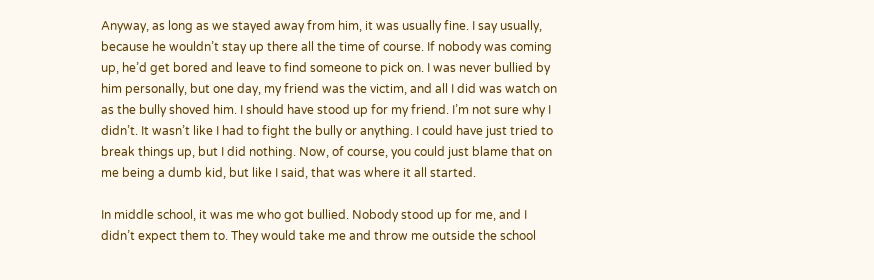Anyway, as long as we stayed away from him, it was usually fine. I say usually, because he wouldn’t stay up there all the time of course. If nobody was coming up, he’d get bored and leave to find someone to pick on. I was never bullied by him personally, but one day, my friend was the victim, and all I did was watch on as the bully shoved him. I should have stood up for my friend. I’m not sure why I didn’t. It wasn’t like I had to fight the bully or anything. I could have just tried to break things up, but I did nothing. Now, of course, you could just blame that on me being a dumb kid, but like I said, that was where it all started.

In middle school, it was me who got bullied. Nobody stood up for me, and I didn’t expect them to. They would take me and throw me outside the school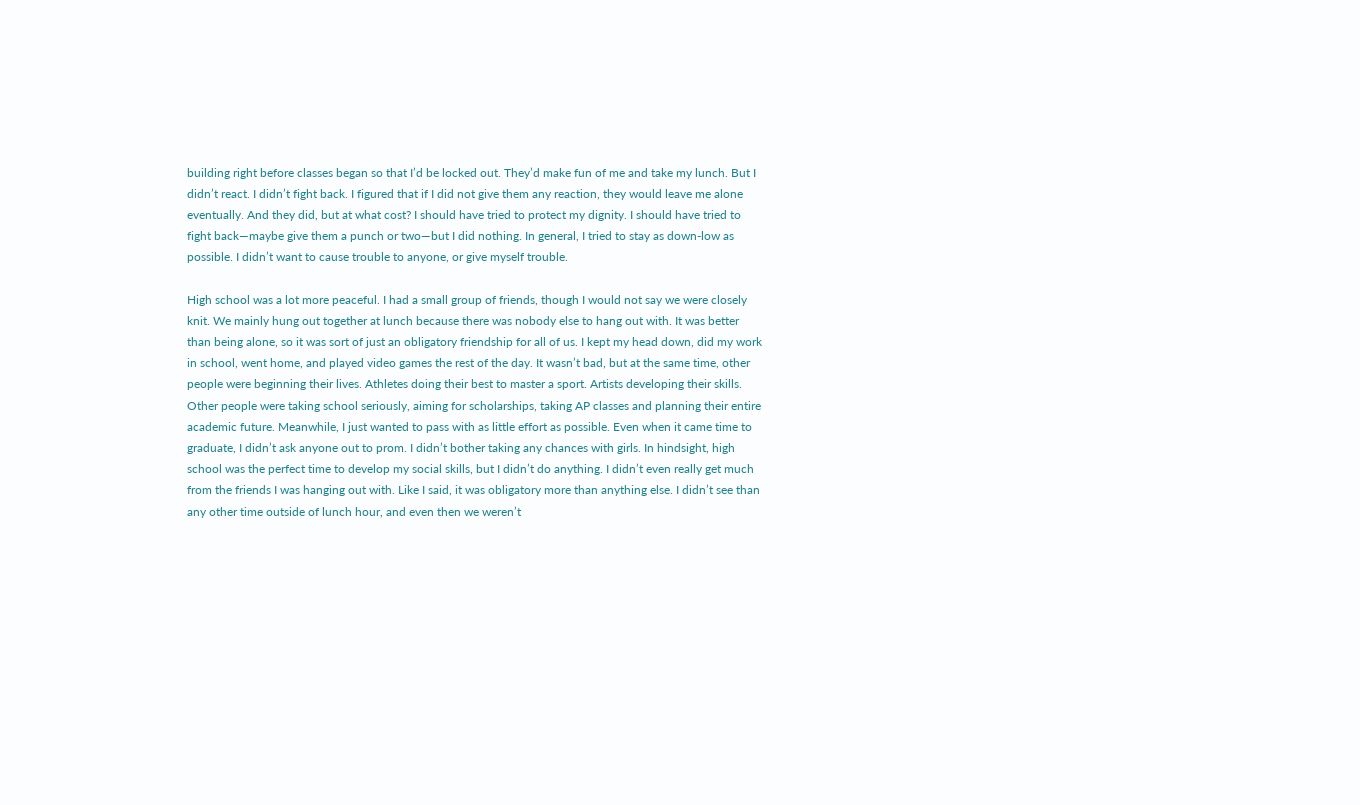building right before classes began so that I’d be locked out. They’d make fun of me and take my lunch. But I didn’t react. I didn’t fight back. I figured that if I did not give them any reaction, they would leave me alone eventually. And they did, but at what cost? I should have tried to protect my dignity. I should have tried to fight back—maybe give them a punch or two—but I did nothing. In general, I tried to stay as down-low as possible. I didn’t want to cause trouble to anyone, or give myself trouble.

High school was a lot more peaceful. I had a small group of friends, though I would not say we were closely knit. We mainly hung out together at lunch because there was nobody else to hang out with. It was better than being alone, so it was sort of just an obligatory friendship for all of us. I kept my head down, did my work in school, went home, and played video games the rest of the day. It wasn’t bad, but at the same time, other people were beginning their lives. Athletes doing their best to master a sport. Artists developing their skills. Other people were taking school seriously, aiming for scholarships, taking AP classes and planning their entire academic future. Meanwhile, I just wanted to pass with as little effort as possible. Even when it came time to graduate, I didn’t ask anyone out to prom. I didn’t bother taking any chances with girls. In hindsight, high school was the perfect time to develop my social skills, but I didn’t do anything. I didn’t even really get much from the friends I was hanging out with. Like I said, it was obligatory more than anything else. I didn’t see than any other time outside of lunch hour, and even then we weren’t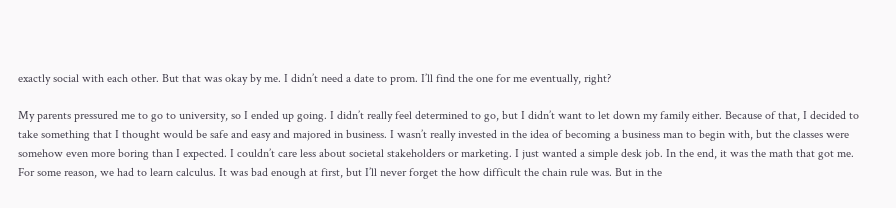exactly social with each other. But that was okay by me. I didn’t need a date to prom. I’ll find the one for me eventually, right?

My parents pressured me to go to university, so I ended up going. I didn’t really feel determined to go, but I didn’t want to let down my family either. Because of that, I decided to take something that I thought would be safe and easy and majored in business. I wasn’t really invested in the idea of becoming a business man to begin with, but the classes were somehow even more boring than I expected. I couldn’t care less about societal stakeholders or marketing. I just wanted a simple desk job. In the end, it was the math that got me. For some reason, we had to learn calculus. It was bad enough at first, but I’ll never forget the how difficult the chain rule was. But in the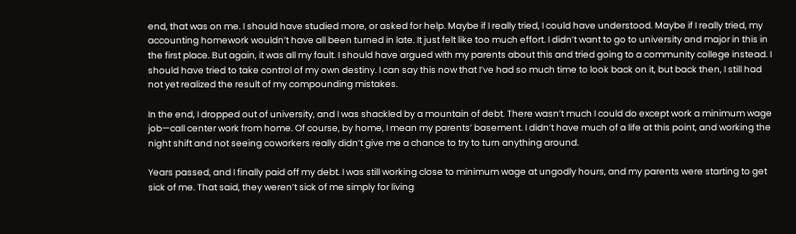end, that was on me. I should have studied more, or asked for help. Maybe if I really tried, I could have understood. Maybe if I really tried, my accounting homework wouldn’t have all been turned in late. It just felt like too much effort. I didn’t want to go to university and major in this in the first place. But again, it was all my fault. I should have argued with my parents about this and tried going to a community college instead. I should have tried to take control of my own destiny. I can say this now that I’ve had so much time to look back on it, but back then, I still had not yet realized the result of my compounding mistakes.

In the end, I dropped out of university, and I was shackled by a mountain of debt. There wasn’t much I could do except work a minimum wage job—call center work from home. Of course, by home, I mean my parents’ basement. I didn’t have much of a life at this point, and working the night shift and not seeing coworkers really didn’t give me a chance to try to turn anything around.

Years passed, and I finally paid off my debt. I was still working close to minimum wage at ungodly hours, and my parents were starting to get sick of me. That said, they weren’t sick of me simply for living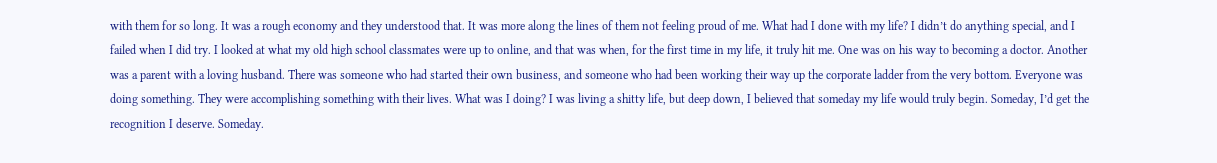with them for so long. It was a rough economy and they understood that. It was more along the lines of them not feeling proud of me. What had I done with my life? I didn’t do anything special, and I failed when I did try. I looked at what my old high school classmates were up to online, and that was when, for the first time in my life, it truly hit me. One was on his way to becoming a doctor. Another was a parent with a loving husband. There was someone who had started their own business, and someone who had been working their way up the corporate ladder from the very bottom. Everyone was doing something. They were accomplishing something with their lives. What was I doing? I was living a shitty life, but deep down, I believed that someday my life would truly begin. Someday, I’d get the recognition I deserve. Someday.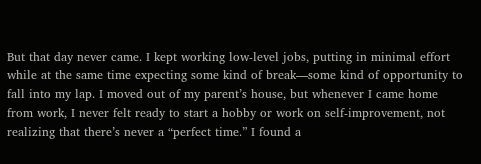But that day never came. I kept working low-level jobs, putting in minimal effort while at the same time expecting some kind of break—some kind of opportunity to fall into my lap. I moved out of my parent’s house, but whenever I came home from work, I never felt ready to start a hobby or work on self-improvement, not realizing that there’s never a “perfect time.” I found a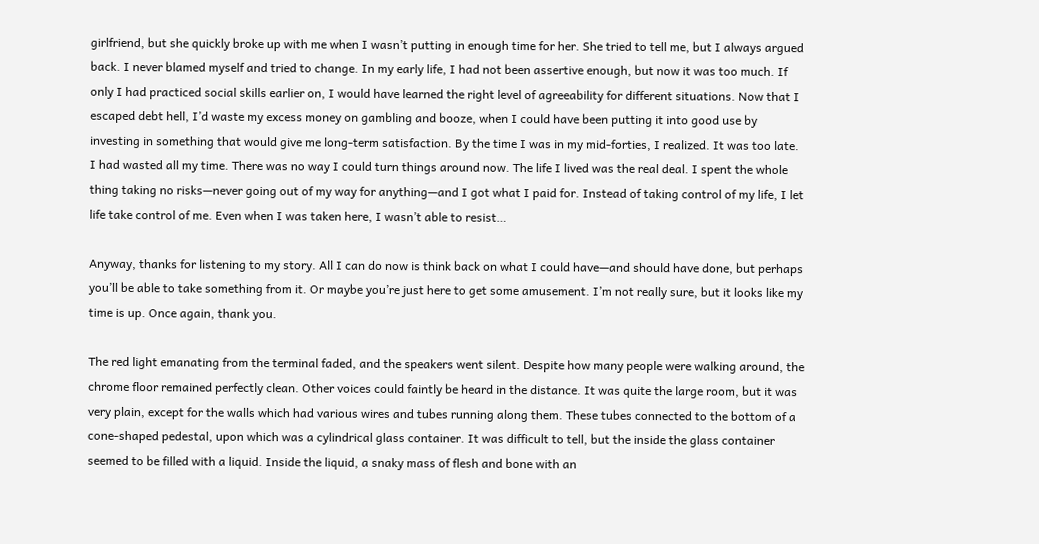girlfriend, but she quickly broke up with me when I wasn’t putting in enough time for her. She tried to tell me, but I always argued back. I never blamed myself and tried to change. In my early life, I had not been assertive enough, but now it was too much. If only I had practiced social skills earlier on, I would have learned the right level of agreeability for different situations. Now that I escaped debt hell, I’d waste my excess money on gambling and booze, when I could have been putting it into good use by investing in something that would give me long-term satisfaction. By the time I was in my mid-forties, I realized. It was too late. I had wasted all my time. There was no way I could turn things around now. The life I lived was the real deal. I spent the whole thing taking no risks—never going out of my way for anything—and I got what I paid for. Instead of taking control of my life, I let life take control of me. Even when I was taken here, I wasn’t able to resist…

Anyway, thanks for listening to my story. All I can do now is think back on what I could have—and should have done, but perhaps you’ll be able to take something from it. Or maybe you’re just here to get some amusement. I’m not really sure, but it looks like my time is up. Once again, thank you.

The red light emanating from the terminal faded, and the speakers went silent. Despite how many people were walking around, the chrome floor remained perfectly clean. Other voices could faintly be heard in the distance. It was quite the large room, but it was very plain, except for the walls which had various wires and tubes running along them. These tubes connected to the bottom of a cone-shaped pedestal, upon which was a cylindrical glass container. It was difficult to tell, but the inside the glass container seemed to be filled with a liquid. Inside the liquid, a snaky mass of flesh and bone with an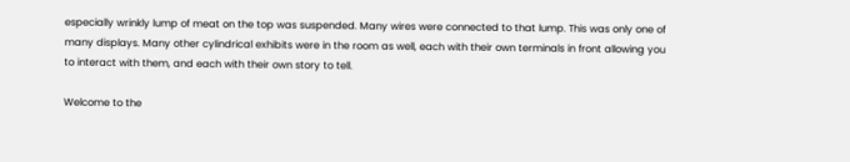especially wrinkly lump of meat on the top was suspended. Many wires were connected to that lump. This was only one of many displays. Many other cylindrical exhibits were in the room as well, each with their own terminals in front allowing you to interact with them, and each with their own story to tell.

Welcome to the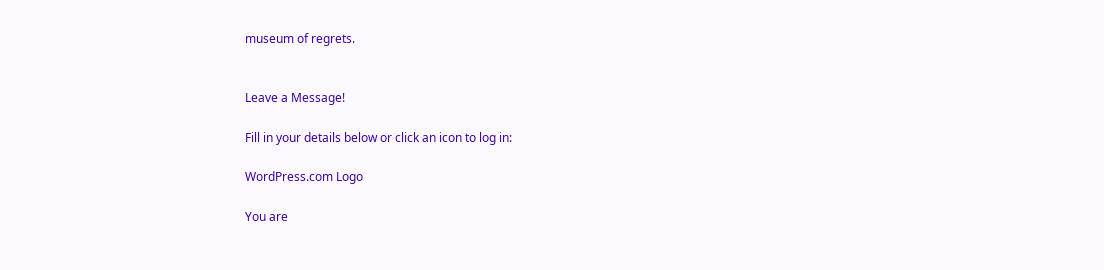museum of regrets.


Leave a Message!

Fill in your details below or click an icon to log in:

WordPress.com Logo

You are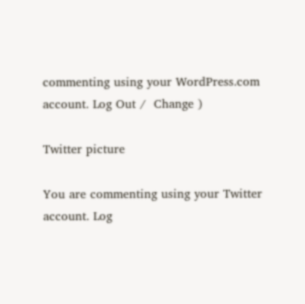commenting using your WordPress.com account. Log Out /  Change )

Twitter picture

You are commenting using your Twitter account. Log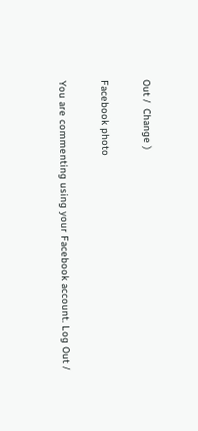Out /  Change )

Facebook photo

You are commenting using your Facebook account. Log Out /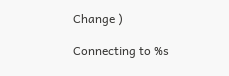Change )

Connecting to %s